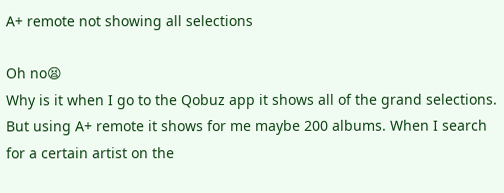A+ remote not showing all selections

Oh no😫
Why is it when I go to the Qobuz app it shows all of the grand selections. But using A+ remote it shows for me maybe 200 albums. When I search for a certain artist on the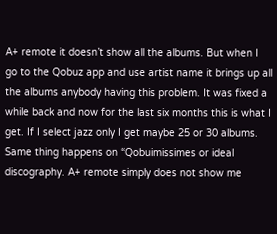A+ remote it doesn’t show all the albums. But when I go to the Qobuz app and use artist name it brings up all the albums anybody having this problem. It was fixed a while back and now for the last six months this is what I get. If I select jazz only I get maybe 25 or 30 albums. Same thing happens on “Qobuimissimes or ideal discography. A+ remote simply does not show me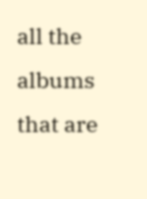all the albums that are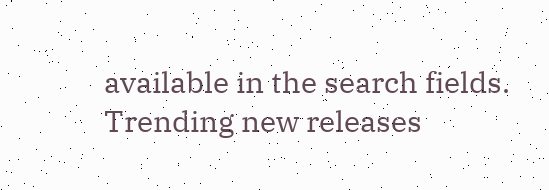available in the search fields. Trending new releases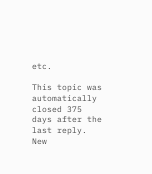etc.

This topic was automatically closed 375 days after the last reply. New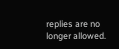replies are no longer allowed.